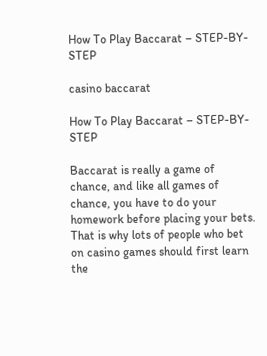How To Play Baccarat – STEP-BY-STEP

casino baccarat

How To Play Baccarat – STEP-BY-STEP

Baccarat is really a game of chance, and like all games of chance, you have to do your homework before placing your bets. That is why lots of people who bet on casino games should first learn the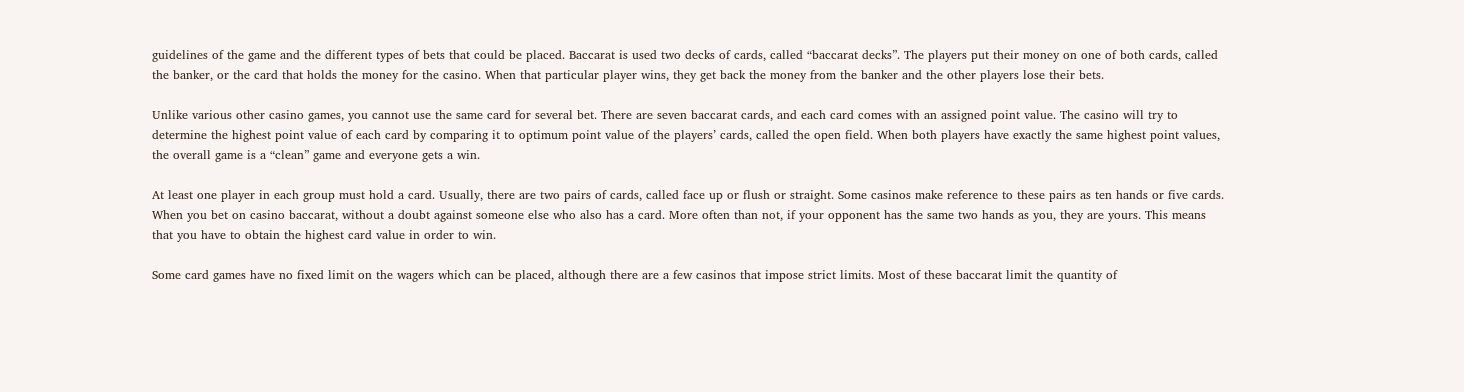guidelines of the game and the different types of bets that could be placed. Baccarat is used two decks of cards, called “baccarat decks”. The players put their money on one of both cards, called the banker, or the card that holds the money for the casino. When that particular player wins, they get back the money from the banker and the other players lose their bets.

Unlike various other casino games, you cannot use the same card for several bet. There are seven baccarat cards, and each card comes with an assigned point value. The casino will try to determine the highest point value of each card by comparing it to optimum point value of the players’ cards, called the open field. When both players have exactly the same highest point values, the overall game is a “clean” game and everyone gets a win.

At least one player in each group must hold a card. Usually, there are two pairs of cards, called face up or flush or straight. Some casinos make reference to these pairs as ten hands or five cards. When you bet on casino baccarat, without a doubt against someone else who also has a card. More often than not, if your opponent has the same two hands as you, they are yours. This means that you have to obtain the highest card value in order to win.

Some card games have no fixed limit on the wagers which can be placed, although there are a few casinos that impose strict limits. Most of these baccarat limit the quantity of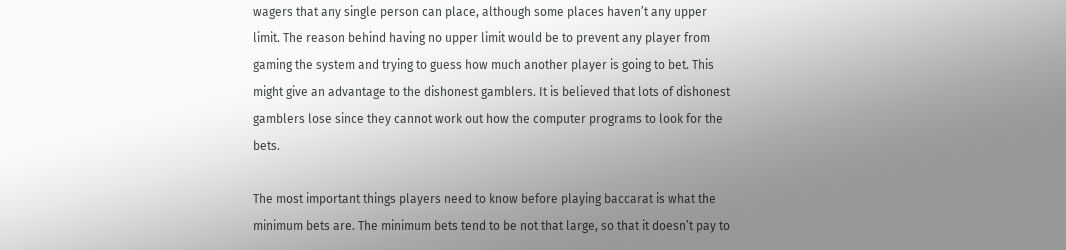wagers that any single person can place, although some places haven’t any upper limit. The reason behind having no upper limit would be to prevent any player from gaming the system and trying to guess how much another player is going to bet. This might give an advantage to the dishonest gamblers. It is believed that lots of dishonest gamblers lose since they cannot work out how the computer programs to look for the bets.

The most important things players need to know before playing baccarat is what the minimum bets are. The minimum bets tend to be not that large, so that it doesn’t pay to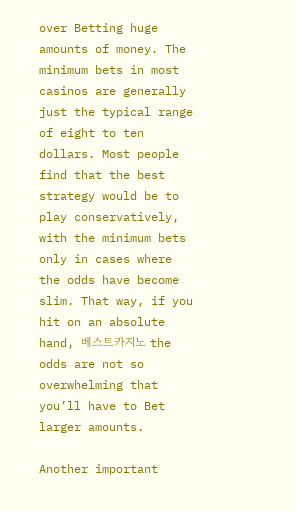over Betting huge amounts of money. The minimum bets in most casinos are generally just the typical range of eight to ten dollars. Most people find that the best strategy would be to play conservatively, with the minimum bets only in cases where the odds have become slim. That way, if you hit on an absolute hand, 베스트카지노 the odds are not so overwhelming that you’ll have to Bet larger amounts.

Another important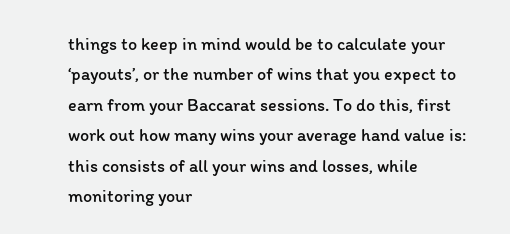things to keep in mind would be to calculate your ‘payouts’, or the number of wins that you expect to earn from your Baccarat sessions. To do this, first work out how many wins your average hand value is: this consists of all your wins and losses, while monitoring your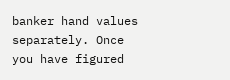banker hand values separately. Once you have figured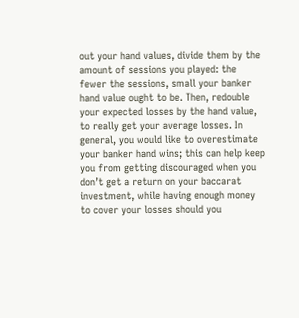out your hand values, divide them by the amount of sessions you played: the fewer the sessions, small your banker hand value ought to be. Then, redouble your expected losses by the hand value, to really get your average losses. In general, you would like to overestimate your banker hand wins; this can help keep you from getting discouraged when you don’t get a return on your baccarat investment, while having enough money to cover your losses should you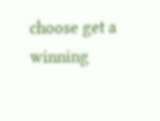choose get a winning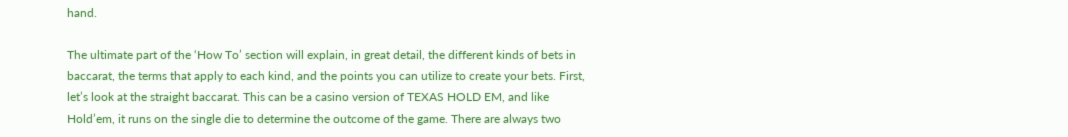hand.

The ultimate part of the ‘How To’ section will explain, in great detail, the different kinds of bets in baccarat, the terms that apply to each kind, and the points you can utilize to create your bets. First, let’s look at the straight baccarat. This can be a casino version of TEXAS HOLD EM, and like Hold’em, it runs on the single die to determine the outcome of the game. There are always two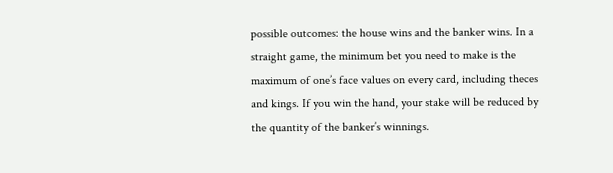possible outcomes: the house wins and the banker wins. In a straight game, the minimum bet you need to make is the maximum of one’s face values on every card, including theces and kings. If you win the hand, your stake will be reduced by the quantity of the banker’s winnings.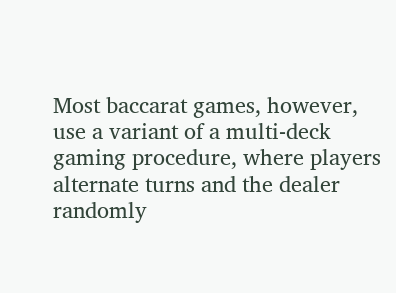Most baccarat games, however, use a variant of a multi-deck gaming procedure, where players alternate turns and the dealer randomly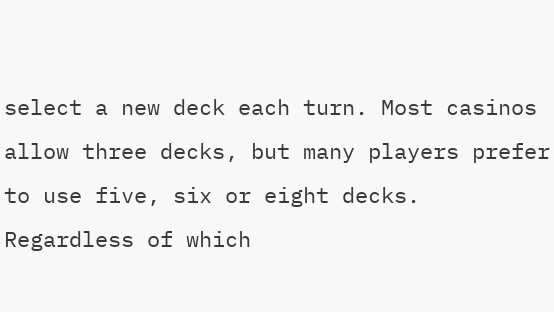select a new deck each turn. Most casinos allow three decks, but many players prefer to use five, six or eight decks. Regardless of which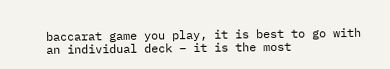baccarat game you play, it is best to go with an individual deck – it is the most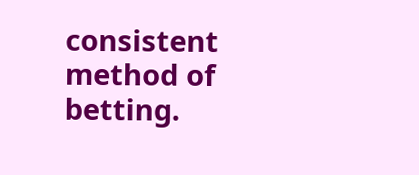consistent method of betting.